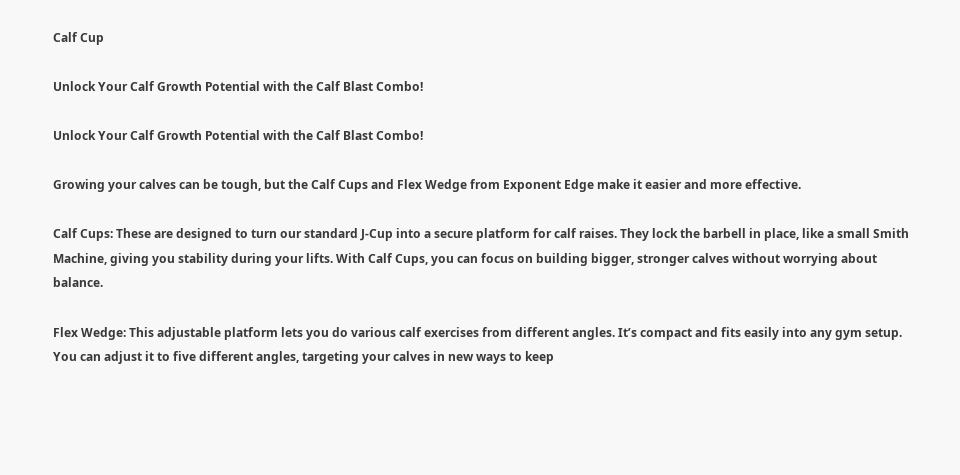Calf Cup

Unlock Your Calf Growth Potential with the Calf Blast Combo!

Unlock Your Calf Growth Potential with the Calf Blast Combo!

Growing your calves can be tough, but the Calf Cups and Flex Wedge from Exponent Edge make it easier and more effective.

Calf Cups: These are designed to turn our standard J-Cup into a secure platform for calf raises. They lock the barbell in place, like a small Smith Machine, giving you stability during your lifts. With Calf Cups, you can focus on building bigger, stronger calves without worrying about balance.

Flex Wedge: This adjustable platform lets you do various calf exercises from different angles. It’s compact and fits easily into any gym setup. You can adjust it to five different angles, targeting your calves in new ways to keep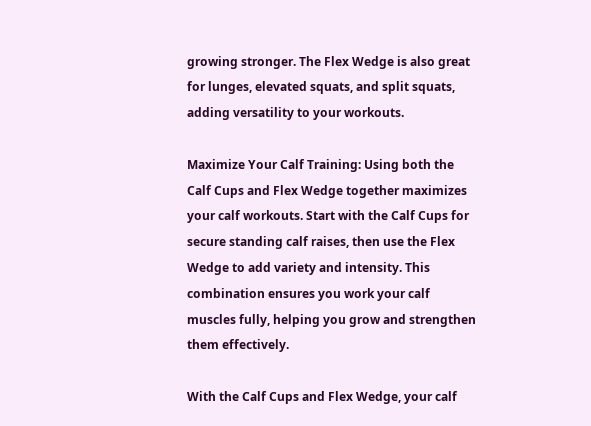growing stronger. The Flex Wedge is also great for lunges, elevated squats, and split squats, adding versatility to your workouts.

Maximize Your Calf Training: Using both the Calf Cups and Flex Wedge together maximizes your calf workouts. Start with the Calf Cups for secure standing calf raises, then use the Flex Wedge to add variety and intensity. This combination ensures you work your calf muscles fully, helping you grow and strengthen them effectively.

With the Calf Cups and Flex Wedge, your calf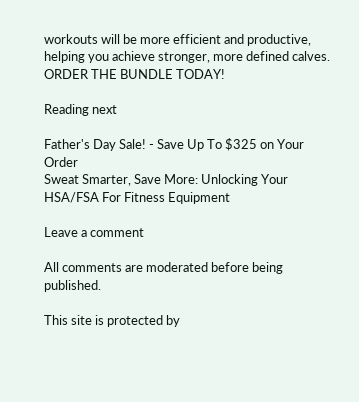workouts will be more efficient and productive, helping you achieve stronger, more defined calves. ORDER THE BUNDLE TODAY!

Reading next

Father's Day Sale! - Save Up To $325 on Your Order
Sweat Smarter, Save More: Unlocking Your HSA/FSA For Fitness Equipment

Leave a comment

All comments are moderated before being published.

This site is protected by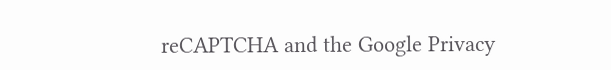reCAPTCHA and the Google Privacy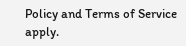Policy and Terms of Service apply.